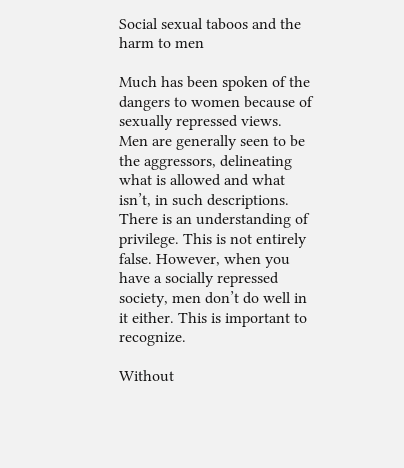Social sexual taboos and the harm to men

Much has been spoken of the dangers to women because of sexually repressed views. Men are generally seen to be the aggressors, delineating what is allowed and what isn’t, in such descriptions. There is an understanding of privilege. This is not entirely false. However, when you have a socially repressed society, men don’t do well in it either. This is important to recognize.

Without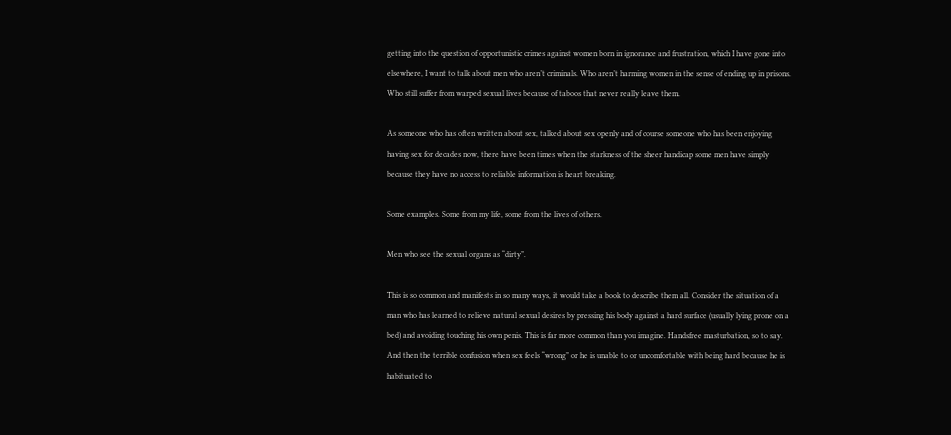getting into the question of opportunistic crimes against women born in ignorance and frustration, which I have gone into elsewhere, I want to talk about men who aren’t criminals. Who aren’t harming women in the sense of ending up in prisons. Who still suffer from warped sexual lives because of taboos that never really leave them.

As someone who has often written about sex, talked about sex openly and of course someone who has been enjoying having sex for decades now, there have been times when the starkness of the sheer handicap some men have simply because they have no access to reliable information is heart breaking.

Some examples. Some from my life, some from the lives of others.

Men who see the sexual organs as “dirty”.

This is so common and manifests in so many ways, it would take a book to describe them all. Consider the situation of a man who has learned to relieve natural sexual desires by pressing his body against a hard surface (usually lying prone on a bed) and avoiding touching his own penis. This is far more common than you imagine. Handsfree masturbation, so to say. And then the terrible confusion when sex feels “wrong” or he is unable to or uncomfortable with being hard because he is habituated to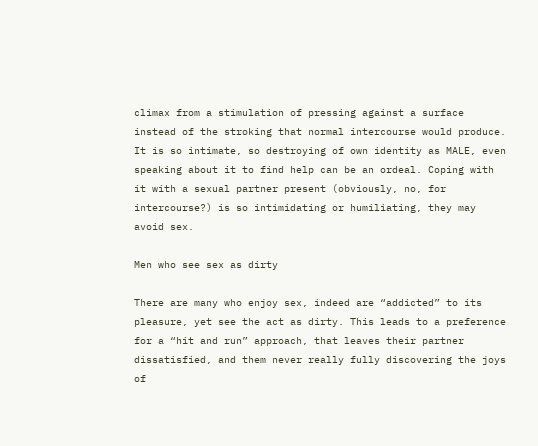climax from a stimulation of pressing against a surface instead of the stroking that normal intercourse would produce. It is so intimate, so destroying of own identity as MALE, even speaking about it to find help can be an ordeal. Coping with it with a sexual partner present (obviously, no, for intercourse?) is so intimidating or humiliating, they may avoid sex.

Men who see sex as dirty

There are many who enjoy sex, indeed are “addicted” to its pleasure, yet see the act as dirty. This leads to a preference for a “hit and run” approach, that leaves their partner dissatisfied, and them never really fully discovering the joys of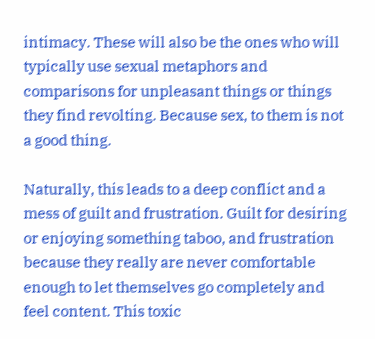intimacy. These will also be the ones who will typically use sexual metaphors and comparisons for unpleasant things or things they find revolting. Because sex, to them is not a good thing.

Naturally, this leads to a deep conflict and a mess of guilt and frustration. Guilt for desiring or enjoying something taboo, and frustration because they really are never comfortable enough to let themselves go completely and feel content. This toxic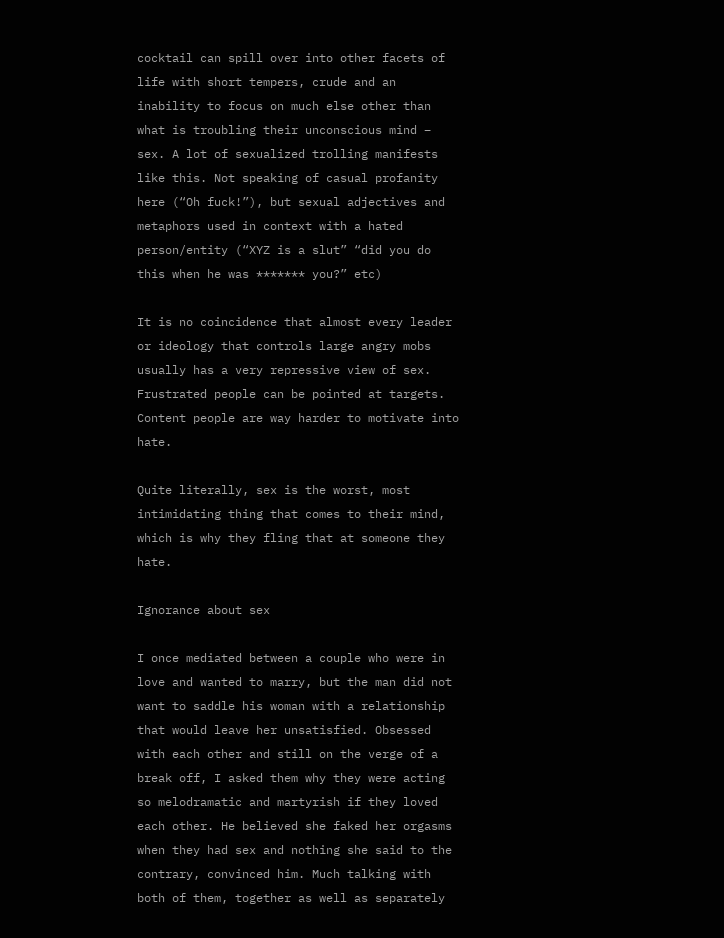cocktail can spill over into other facets of life with short tempers, crude and an inability to focus on much else other than what is troubling their unconscious mind – sex. A lot of sexualized trolling manifests like this. Not speaking of casual profanity here (“Oh fuck!”), but sexual adjectives and metaphors used in context with a hated person/entity (“XYZ is a slut” “did you do this when he was ******* you?” etc)

It is no coincidence that almost every leader or ideology that controls large angry mobs usually has a very repressive view of sex. Frustrated people can be pointed at targets. Content people are way harder to motivate into hate.

Quite literally, sex is the worst, most intimidating thing that comes to their mind, which is why they fling that at someone they hate.

Ignorance about sex

I once mediated between a couple who were in love and wanted to marry, but the man did not want to saddle his woman with a relationship that would leave her unsatisfied. Obsessed with each other and still on the verge of a break off, I asked them why they were acting so melodramatic and martyrish if they loved each other. He believed she faked her orgasms when they had sex and nothing she said to the contrary, convinced him. Much talking with both of them, together as well as separately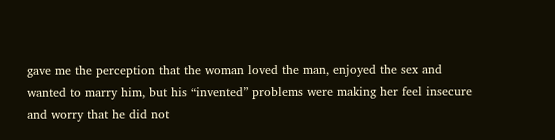gave me the perception that the woman loved the man, enjoyed the sex and wanted to marry him, but his “invented” problems were making her feel insecure and worry that he did not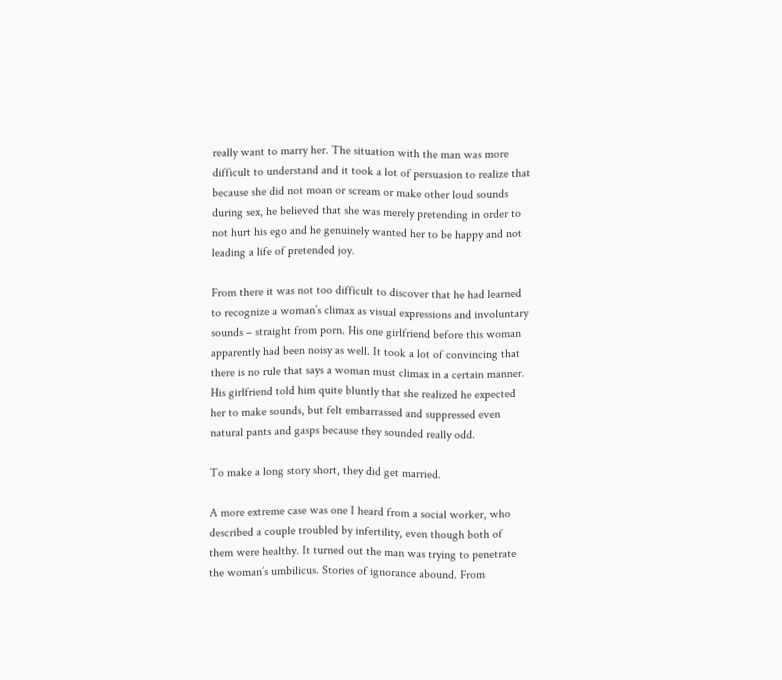really want to marry her. The situation with the man was more difficult to understand and it took a lot of persuasion to realize that because she did not moan or scream or make other loud sounds during sex, he believed that she was merely pretending in order to not hurt his ego and he genuinely wanted her to be happy and not leading a life of pretended joy.

From there it was not too difficult to discover that he had learned to recognize a woman’s climax as visual expressions and involuntary sounds – straight from porn. His one girlfriend before this woman apparently had been noisy as well. It took a lot of convincing that there is no rule that says a woman must climax in a certain manner. His girlfriend told him quite bluntly that she realized he expected her to make sounds, but felt embarrassed and suppressed even natural pants and gasps because they sounded really odd.

To make a long story short, they did get married.

A more extreme case was one I heard from a social worker, who described a couple troubled by infertility, even though both of them were healthy. It turned out the man was trying to penetrate the woman’s umbilicus. Stories of ignorance abound. From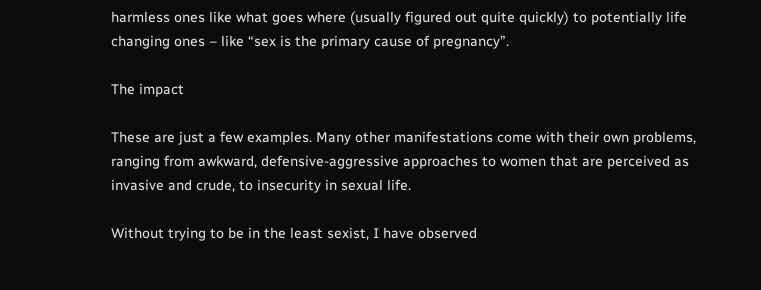harmless ones like what goes where (usually figured out quite quickly) to potentially life changing ones – like “sex is the primary cause of pregnancy”.

The impact

These are just a few examples. Many other manifestations come with their own problems, ranging from awkward, defensive-aggressive approaches to women that are perceived as invasive and crude, to insecurity in sexual life.

Without trying to be in the least sexist, I have observed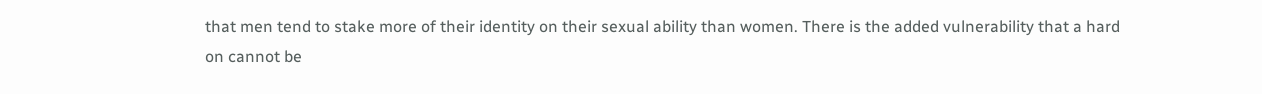that men tend to stake more of their identity on their sexual ability than women. There is the added vulnerability that a hard on cannot be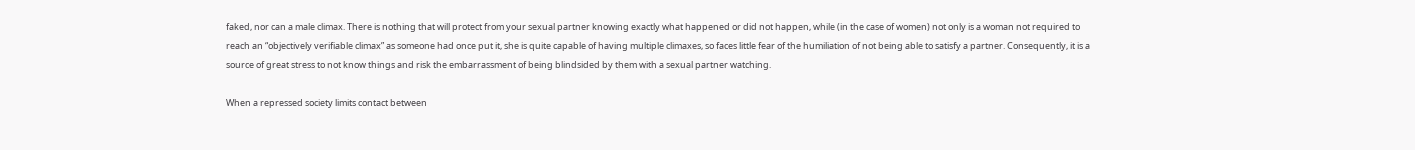faked, nor can a male climax. There is nothing that will protect from your sexual partner knowing exactly what happened or did not happen, while (in the case of women) not only is a woman not required to reach an “objectively verifiable climax” as someone had once put it, she is quite capable of having multiple climaxes, so faces little fear of the humiliation of not being able to satisfy a partner. Consequently, it is a source of great stress to not know things and risk the embarrassment of being blindsided by them with a sexual partner watching.

When a repressed society limits contact between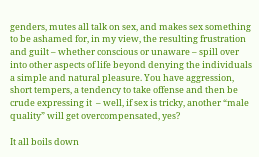genders, mutes all talk on sex, and makes sex something to be ashamed for, in my view, the resulting frustration and guilt – whether conscious or unaware – spill over into other aspects of life beyond denying the individuals a simple and natural pleasure. You have aggression, short tempers, a tendency to take offense and then be crude expressing it  – well, if sex is tricky, another “male quality” will get overcompensated, yes?

It all boils down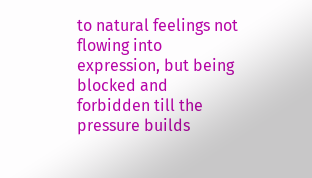to natural feelings not flowing into expression, but being blocked and forbidden till the pressure builds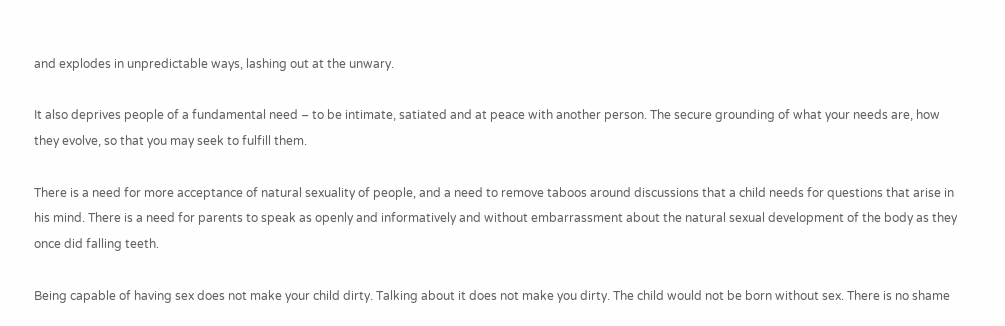and explodes in unpredictable ways, lashing out at the unwary.

It also deprives people of a fundamental need – to be intimate, satiated and at peace with another person. The secure grounding of what your needs are, how they evolve, so that you may seek to fulfill them.

There is a need for more acceptance of natural sexuality of people, and a need to remove taboos around discussions that a child needs for questions that arise in his mind. There is a need for parents to speak as openly and informatively and without embarrassment about the natural sexual development of the body as they once did falling teeth.

Being capable of having sex does not make your child dirty. Talking about it does not make you dirty. The child would not be born without sex. There is no shame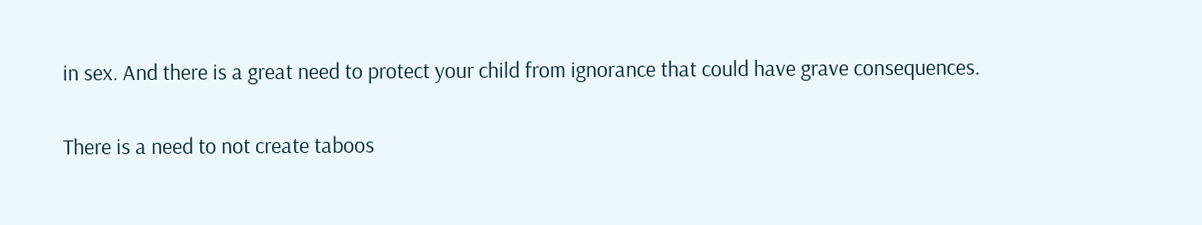in sex. And there is a great need to protect your child from ignorance that could have grave consequences.

There is a need to not create taboos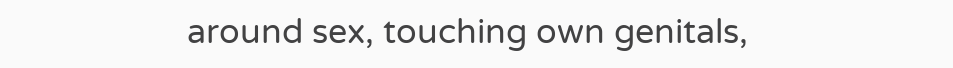around sex, touching own genitals,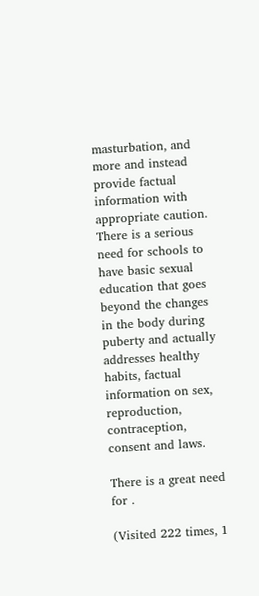masturbation, and more and instead provide factual information with appropriate caution. There is a serious need for schools to have basic sexual education that goes beyond the changes in the body during puberty and actually addresses healthy habits, factual information on sex, reproduction, contraception, consent and laws.

There is a great need for .

(Visited 222 times, 1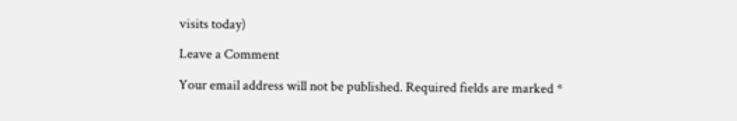visits today)

Leave a Comment

Your email address will not be published. Required fields are marked *